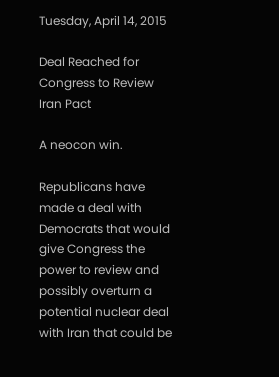Tuesday, April 14, 2015

Deal Reached for Congress to Review Iran Pact

A neocon win.

Republicans have made a deal with Democrats that would give Congress the power to review and possibly overturn a potential nuclear deal with Iran that could be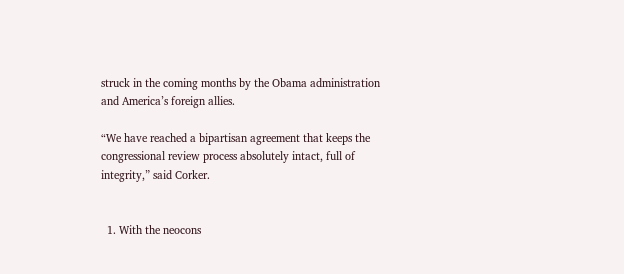struck in the coming months by the Obama administration and America’s foreign allies.

“We have reached a bipartisan agreement that keeps the congressional review process absolutely intact, full of integrity,” said Corker.


  1. With the neocons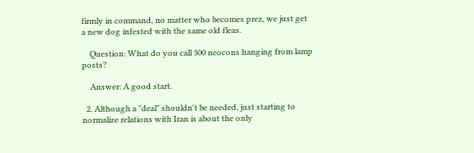firmly in command, no matter who becomes prez, we just get a new dog infested with the same old fleas.

    Question: What do you call 300 neocons hanging from lamp posts?

    Answer: A good start.

  2. Although a "deal" shouldn't be needed, just starting to normalize relations with Iran is about the only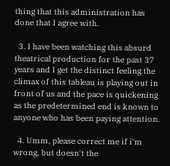thing that this administration has done that I agree with.

  3. I have been watching this absurd theatrical production for the past 37 years and I get the distinct feeling the climax of this tableau is playing out in front of us and the pace is quickening as the predetermined end is known to anyone who has been paying attention.

  4. Umm, please correct me if i'm wrong, but doesn't the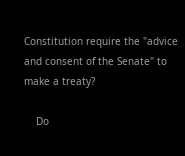Constitution require the "advice and consent of the Senate" to make a treaty?

    Do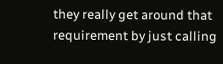they really get around that requirement by just calling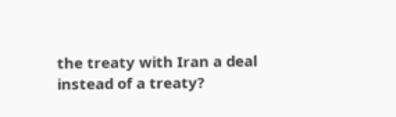the treaty with Iran a deal instead of a treaty?